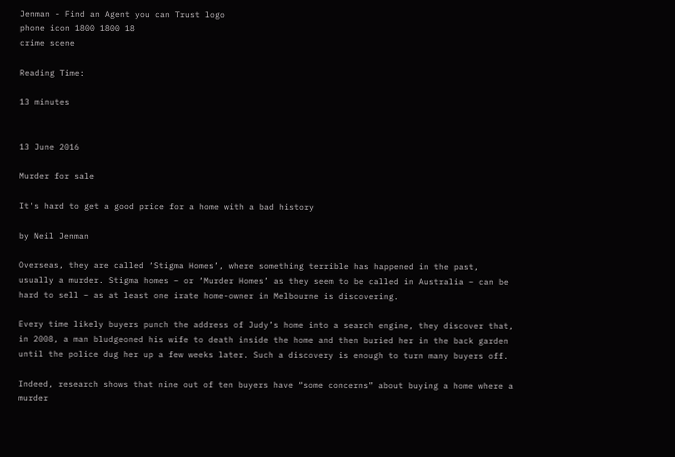Jenman - Find an Agent you can Trust logo
phone icon 1800 1800 18
crime scene

Reading Time:

13 minutes


13 June 2016

Murder for sale

It's hard to get a good price for a home with a bad history

by Neil Jenman

Overseas, they are called ‘Stigma Homes’, where something terrible has happened in the past, usually a murder. Stigma homes – or ‘Murder Homes’ as they seem to be called in Australia – can be hard to sell – as at least one irate home-owner in Melbourne is discovering.

Every time likely buyers punch the address of Judy’s home into a search engine, they discover that, in 2008, a man bludgeoned his wife to death inside the home and then buried her in the back garden until the police dug her up a few weeks later. Such a discovery is enough to turn many buyers off.

Indeed, research shows that nine out of ten buyers have “some concerns” about buying a home where a murder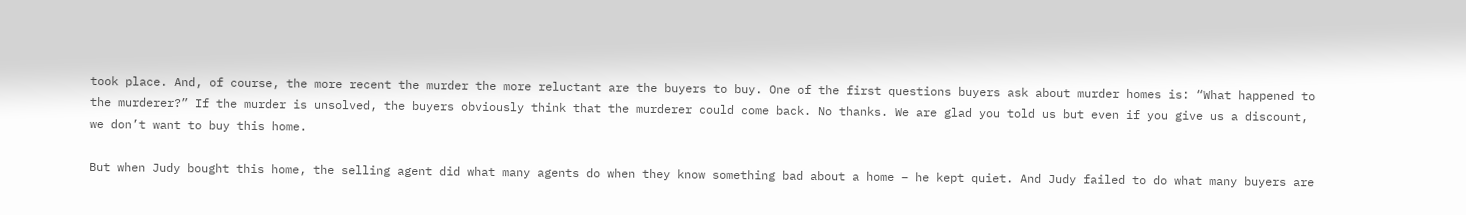took place. And, of course, the more recent the murder the more reluctant are the buyers to buy. One of the first questions buyers ask about murder homes is: “What happened to the murderer?” If the murder is unsolved, the buyers obviously think that the murderer could come back. No thanks. We are glad you told us but even if you give us a discount, we don’t want to buy this home.

But when Judy bought this home, the selling agent did what many agents do when they know something bad about a home – he kept quiet. And Judy failed to do what many buyers are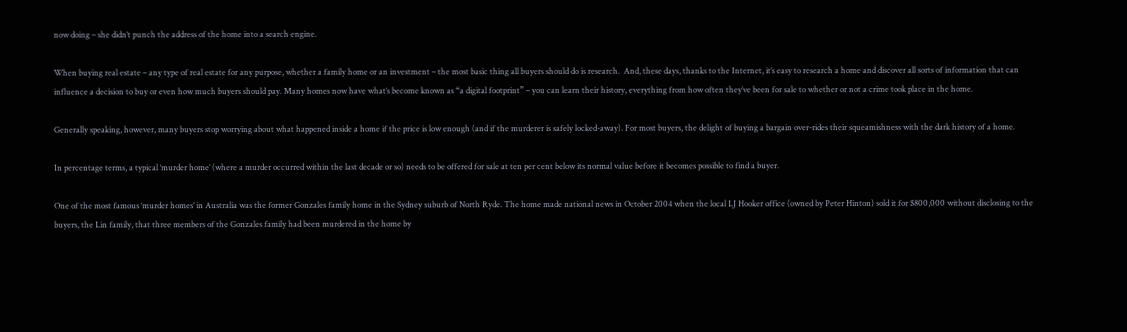now doing – she didn’t punch the address of the home into a search engine.

When buying real estate – any type of real estate for any purpose, whether a family home or an investment – the most basic thing all buyers should do is research.  And, these days, thanks to the Internet, it’s easy to research a home and discover all sorts of information that can influence a decision to buy or even how much buyers should pay. Many homes now have what’s become known as “a digital footprint” – you can learn their history, everything from how often they’ve been for sale to whether or not a crime took place in the home.

Generally speaking, however, many buyers stop worrying about what happened inside a home if the price is low enough (and if the murderer is safely locked-away). For most buyers, the delight of buying a bargain over-rides their squeamishness with the dark history of a home.

In percentage terms, a typical ‘murder home’ (where a murder occurred within the last decade or so) needs to be offered for sale at ten per cent below its normal value before it becomes possible to find a buyer.

One of the most famous ‘murder homes’ in Australia was the former Gonzales family home in the Sydney suburb of North Ryde. The home made national news in October 2004 when the local LJ Hooker office (owned by Peter Hinton) sold it for $800,000 without disclosing to the buyers, the Lin family, that three members of the Gonzales family had been murdered in the home by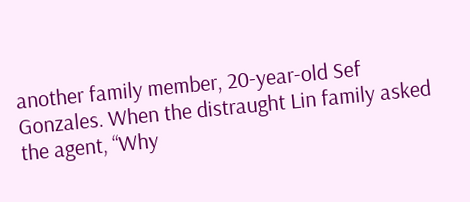another family member, 20-year-old Sef Gonzales. When the distraught Lin family asked the agent, “Why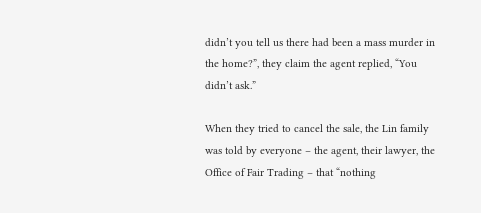didn’t you tell us there had been a mass murder in the home?”, they claim the agent replied, “You didn’t ask.”

When they tried to cancel the sale, the Lin family was told by everyone – the agent, their lawyer, the Office of Fair Trading – that “nothing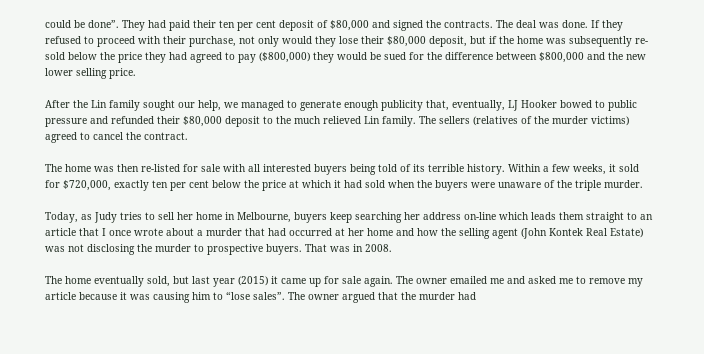could be done”. They had paid their ten per cent deposit of $80,000 and signed the contracts. The deal was done. If they refused to proceed with their purchase, not only would they lose their $80,000 deposit, but if the home was subsequently re-sold below the price they had agreed to pay ($800,000) they would be sued for the difference between $800,000 and the new lower selling price.

After the Lin family sought our help, we managed to generate enough publicity that, eventually, LJ Hooker bowed to public pressure and refunded their $80,000 deposit to the much relieved Lin family. The sellers (relatives of the murder victims) agreed to cancel the contract.

The home was then re-listed for sale with all interested buyers being told of its terrible history. Within a few weeks, it sold for $720,000, exactly ten per cent below the price at which it had sold when the buyers were unaware of the triple murder.

Today, as Judy tries to sell her home in Melbourne, buyers keep searching her address on-line which leads them straight to an article that I once wrote about a murder that had occurred at her home and how the selling agent (John Kontek Real Estate) was not disclosing the murder to prospective buyers. That was in 2008.

The home eventually sold, but last year (2015) it came up for sale again. The owner emailed me and asked me to remove my article because it was causing him to “lose sales”. The owner argued that the murder had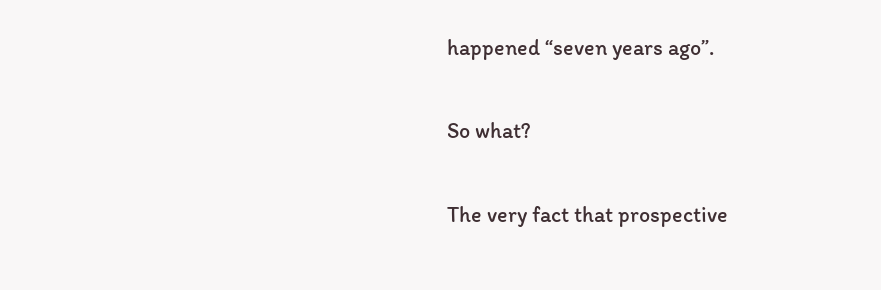happened “seven years ago”.

So what?

The very fact that prospective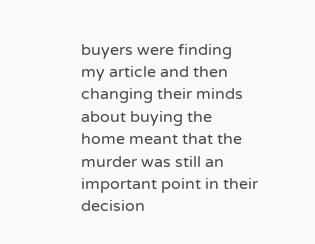buyers were finding my article and then changing their minds about buying the home meant that the murder was still an important point in their decision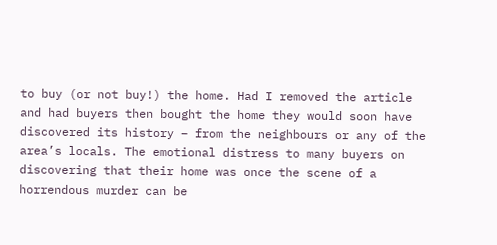to buy (or not buy!) the home. Had I removed the article and had buyers then bought the home they would soon have discovered its history – from the neighbours or any of the area’s locals. The emotional distress to many buyers on discovering that their home was once the scene of a horrendous murder can be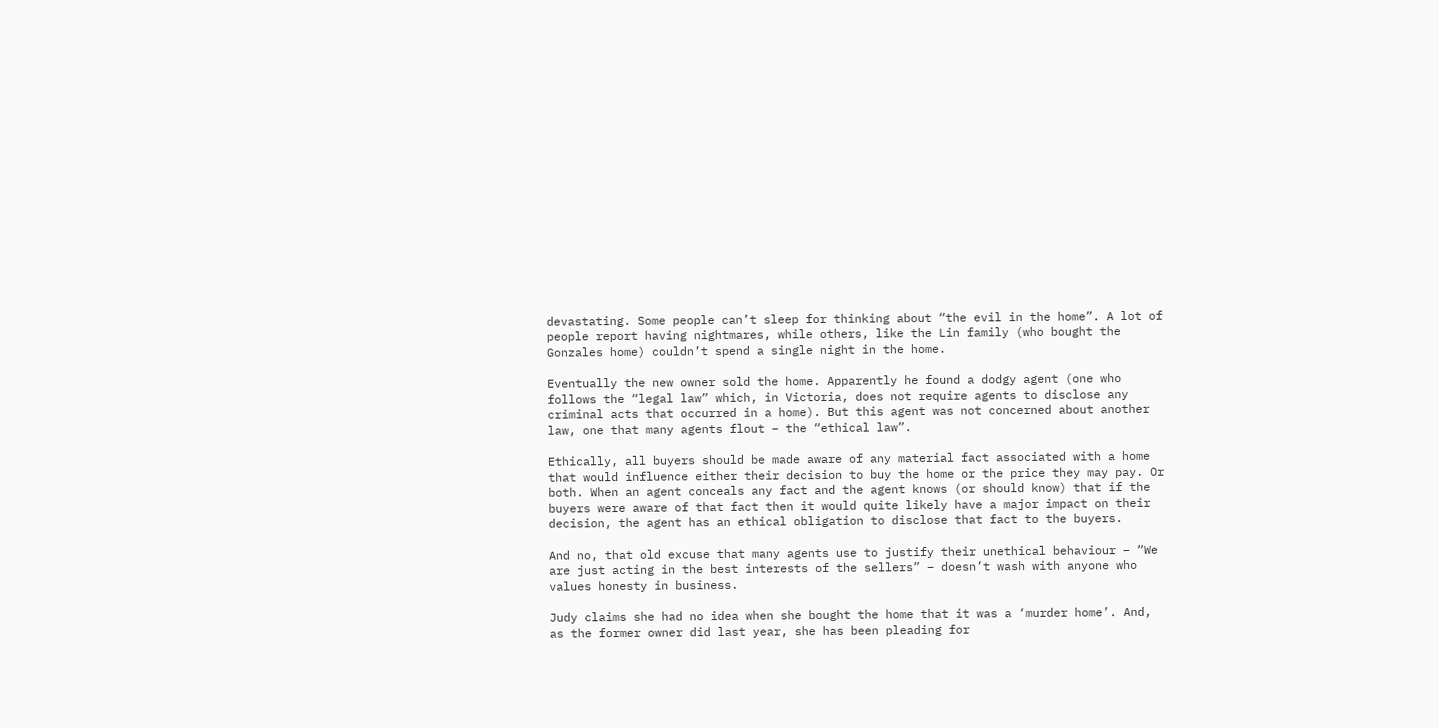devastating. Some people can’t sleep for thinking about “the evil in the home”. A lot of people report having nightmares, while others, like the Lin family (who bought the Gonzales home) couldn’t spend a single night in the home.

Eventually the new owner sold the home. Apparently he found a dodgy agent (one who follows the “legal law” which, in Victoria, does not require agents to disclose any criminal acts that occurred in a home). But this agent was not concerned about another law, one that many agents flout – the “ethical law”.

Ethically, all buyers should be made aware of any material fact associated with a home that would influence either their decision to buy the home or the price they may pay. Or both. When an agent conceals any fact and the agent knows (or should know) that if the buyers were aware of that fact then it would quite likely have a major impact on their decision, the agent has an ethical obligation to disclose that fact to the buyers.

And no, that old excuse that many agents use to justify their unethical behaviour – “We are just acting in the best interests of the sellers” – doesn’t wash with anyone who values honesty in business.

Judy claims she had no idea when she bought the home that it was a ‘murder home’. And, as the former owner did last year, she has been pleading for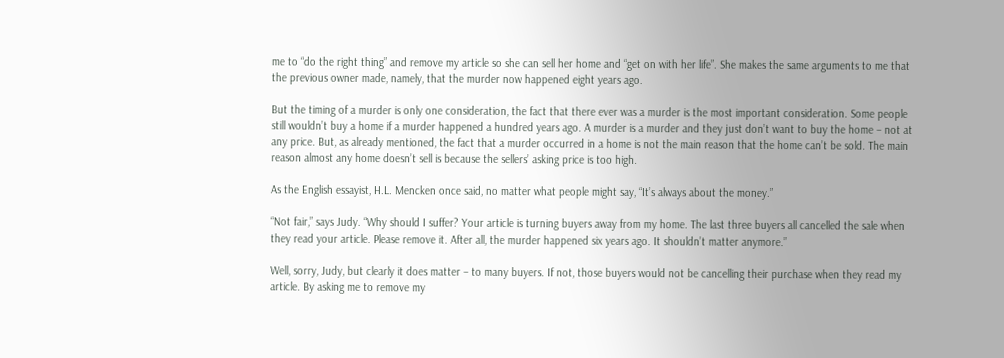me to “do the right thing” and remove my article so she can sell her home and “get on with her life”. She makes the same arguments to me that the previous owner made, namely, that the murder now happened eight years ago.

But the timing of a murder is only one consideration, the fact that there ever was a murder is the most important consideration. Some people still wouldn’t buy a home if a murder happened a hundred years ago. A murder is a murder and they just don’t want to buy the home – not at any price. But, as already mentioned, the fact that a murder occurred in a home is not the main reason that the home can’t be sold. The main reason almost any home doesn’t sell is because the sellers’ asking price is too high.

As the English essayist, H.L. Mencken once said, no matter what people might say, “It’s always about the money.”

“Not fair,” says Judy. “Why should I suffer? Your article is turning buyers away from my home. The last three buyers all cancelled the sale when they read your article. Please remove it. After all, the murder happened six years ago. It shouldn’t matter anymore.”

Well, sorry, Judy, but clearly it does matter – to many buyers. If not, those buyers would not be cancelling their purchase when they read my article. By asking me to remove my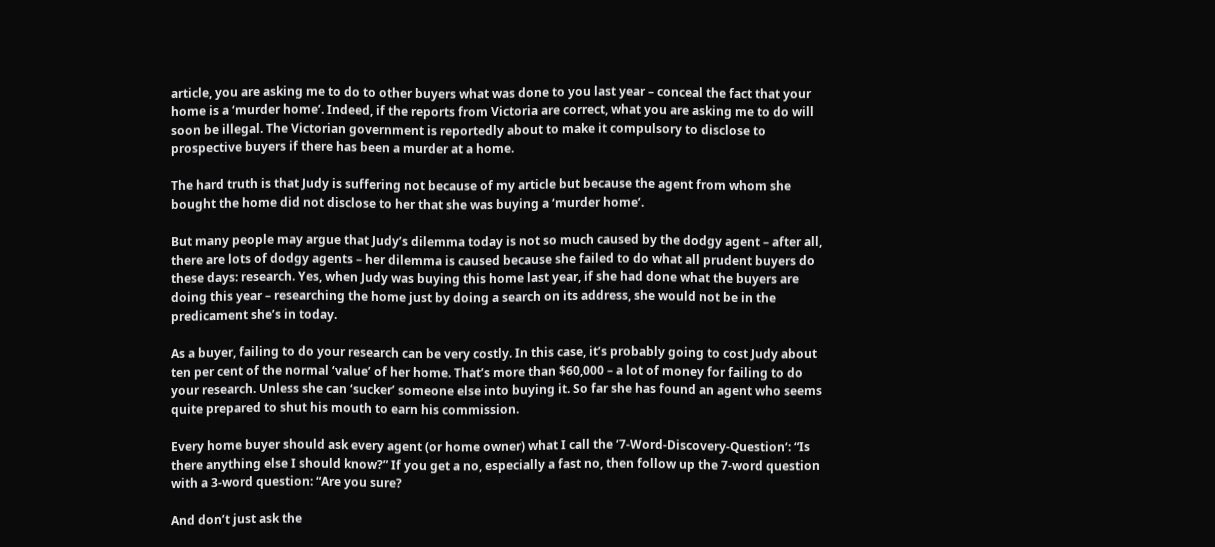article, you are asking me to do to other buyers what was done to you last year – conceal the fact that your home is a ‘murder home’. Indeed, if the reports from Victoria are correct, what you are asking me to do will soon be illegal. The Victorian government is reportedly about to make it compulsory to disclose to prospective buyers if there has been a murder at a home.

The hard truth is that Judy is suffering not because of my article but because the agent from whom she bought the home did not disclose to her that she was buying a ‘murder home’.

But many people may argue that Judy’s dilemma today is not so much caused by the dodgy agent – after all, there are lots of dodgy agents – her dilemma is caused because she failed to do what all prudent buyers do these days: research. Yes, when Judy was buying this home last year, if she had done what the buyers are doing this year – researching the home just by doing a search on its address, she would not be in the predicament she’s in today.

As a buyer, failing to do your research can be very costly. In this case, it’s probably going to cost Judy about ten per cent of the normal ‘value’ of her home. That’s more than $60,000 – a lot of money for failing to do your research. Unless she can ‘sucker’ someone else into buying it. So far she has found an agent who seems quite prepared to shut his mouth to earn his commission.

Every home buyer should ask every agent (or home owner) what I call the ‘7-Word-Discovery-Question‘: “Is there anything else I should know?” If you get a no, especially a fast no, then follow up the 7-word question with a 3-word question: “Are you sure?

And don’t just ask the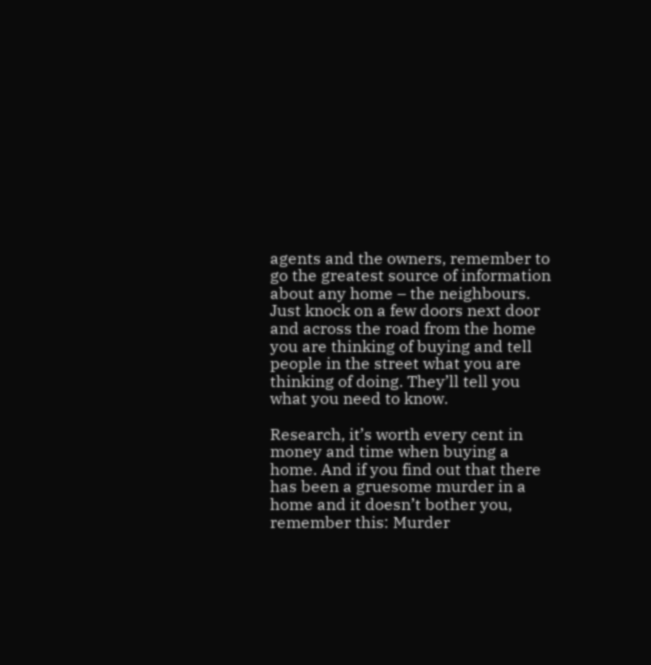agents and the owners, remember to go the greatest source of information about any home – the neighbours. Just knock on a few doors next door and across the road from the home you are thinking of buying and tell people in the street what you are thinking of doing. They’ll tell you what you need to know.

Research, it’s worth every cent in money and time when buying a home. And if you find out that there has been a gruesome murder in a home and it doesn’t bother you, remember this: Murder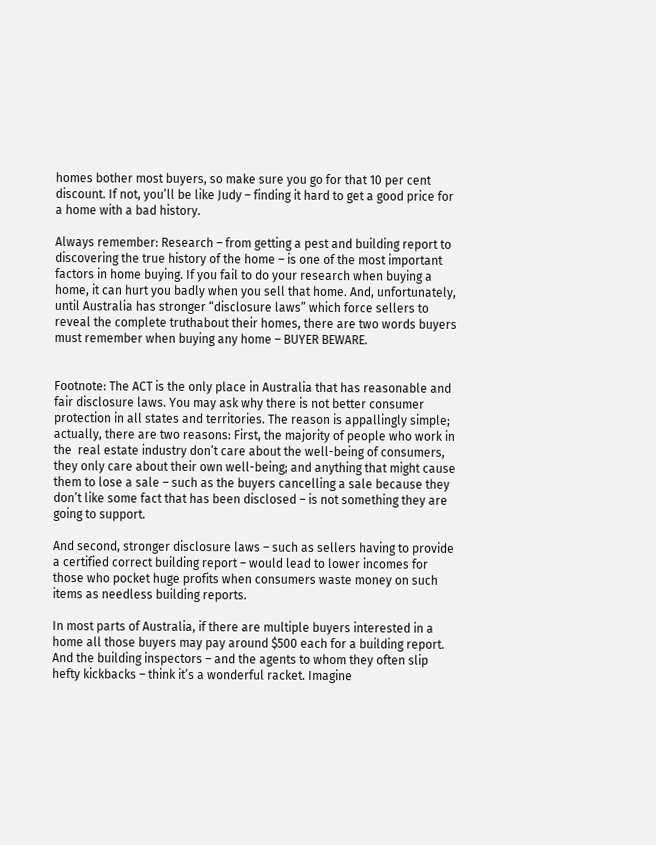homes bother most buyers, so make sure you go for that 10 per cent discount. If not, you’ll be like Judy – finding it hard to get a good price for a home with a bad history.

Always remember: Research – from getting a pest and building report to discovering the true history of the home – is one of the most important factors in home buying. If you fail to do your research when buying a home, it can hurt you badly when you sell that home. And, unfortunately, until Australia has stronger “disclosure laws” which force sellers to reveal the complete truthabout their homes, there are two words buyers must remember when buying any home – BUYER BEWARE.


Footnote: The ACT is the only place in Australia that has reasonable and fair disclosure laws. You may ask why there is not better consumer protection in all states and territories. The reason is appallingly simple; actually, there are two reasons: First, the majority of people who work in the  real estate industry don’t care about the well-being of consumers, they only care about their own well-being; and anything that might cause them to lose a sale – such as the buyers cancelling a sale because they don’t like some fact that has been disclosed – is not something they are going to support.

And second, stronger disclosure laws – such as sellers having to provide a certified correct building report – would lead to lower incomes for those who pocket huge profits when consumers waste money on such items as needless building reports.

In most parts of Australia, if there are multiple buyers interested in a home all those buyers may pay around $500 each for a building report. And the building inspectors – and the agents to whom they often slip hefty kickbacks – think it’s a wonderful racket. Imagine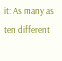it: As many as ten different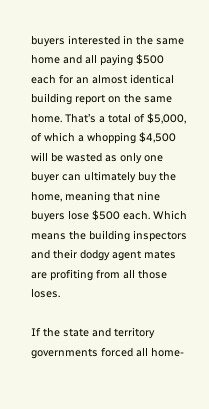buyers interested in the same home and all paying $500 each for an almost identical building report on the same home. That’s a total of $5,000, of which a whopping $4,500 will be wasted as only one buyer can ultimately buy the home, meaning that nine buyers lose $500 each. Which means the building inspectors and their dodgy agent mates are profiting from all those loses.

If the state and territory governments forced all home-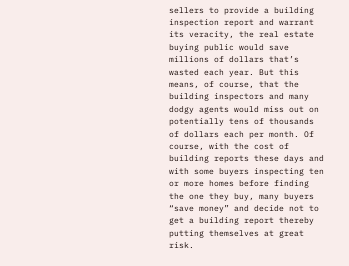sellers to provide a building inspection report and warrant its veracity, the real estate buying public would save millions of dollars that’s wasted each year. But this means, of course, that the building inspectors and many dodgy agents would miss out on potentially tens of thousands of dollars each per month. Of course, with the cost of building reports these days and with some buyers inspecting ten or more homes before finding the one they buy, many buyers “save money” and decide not to get a building report thereby putting themselves at great risk.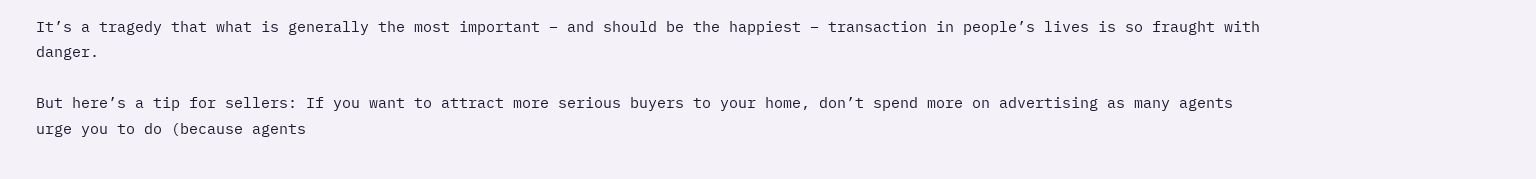It’s a tragedy that what is generally the most important – and should be the happiest – transaction in people’s lives is so fraught with danger.

But here’s a tip for sellers: If you want to attract more serious buyers to your home, don’t spend more on advertising as many agents urge you to do (because agents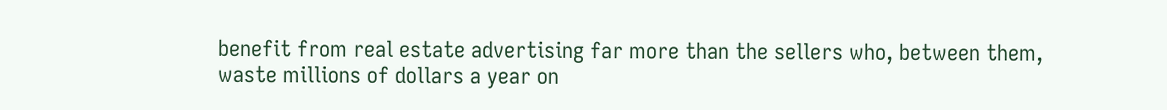benefit from real estate advertising far more than the sellers who, between them, waste millions of dollars a year on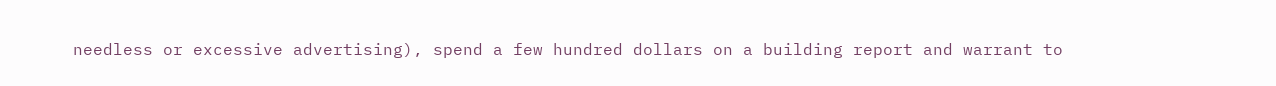needless or excessive advertising), spend a few hundred dollars on a building report and warrant to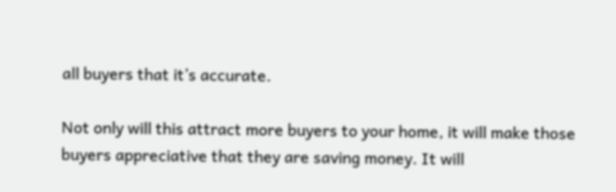all buyers that it’s accurate.

Not only will this attract more buyers to your home, it will make those buyers appreciative that they are saving money. It will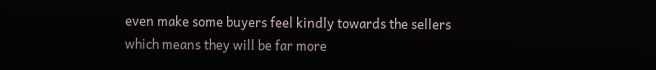even make some buyers feel kindly towards the sellers which means they will be far more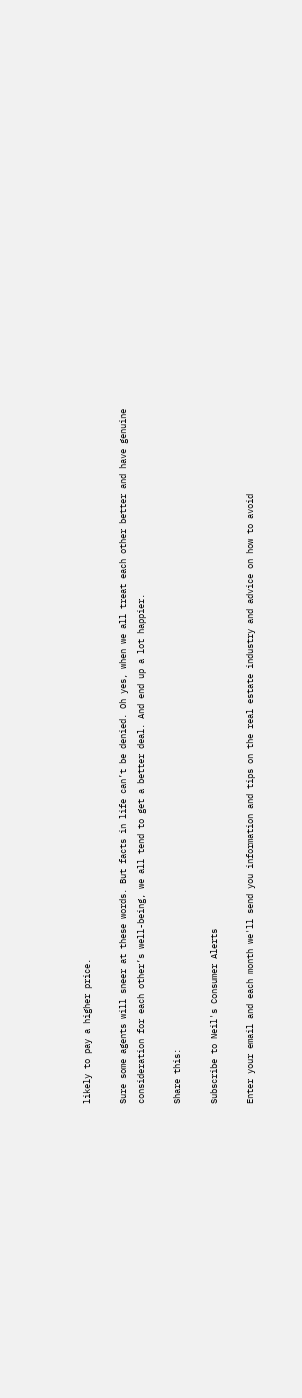likely to pay a higher price.

Sure some agents will sneer at these words. But facts in life can’t be denied. Oh yes, when we all treat each other better and have genuine consideration for each other’s well-being, we all tend to get a better deal. And end up a lot happier.

Share this:

Subscribe to Neil's Consumer Alerts

Enter your email and each month we'll send you information and tips on the real estate industry and advice on how to avoid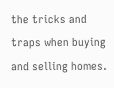the tricks and traps when buying and selling homes.